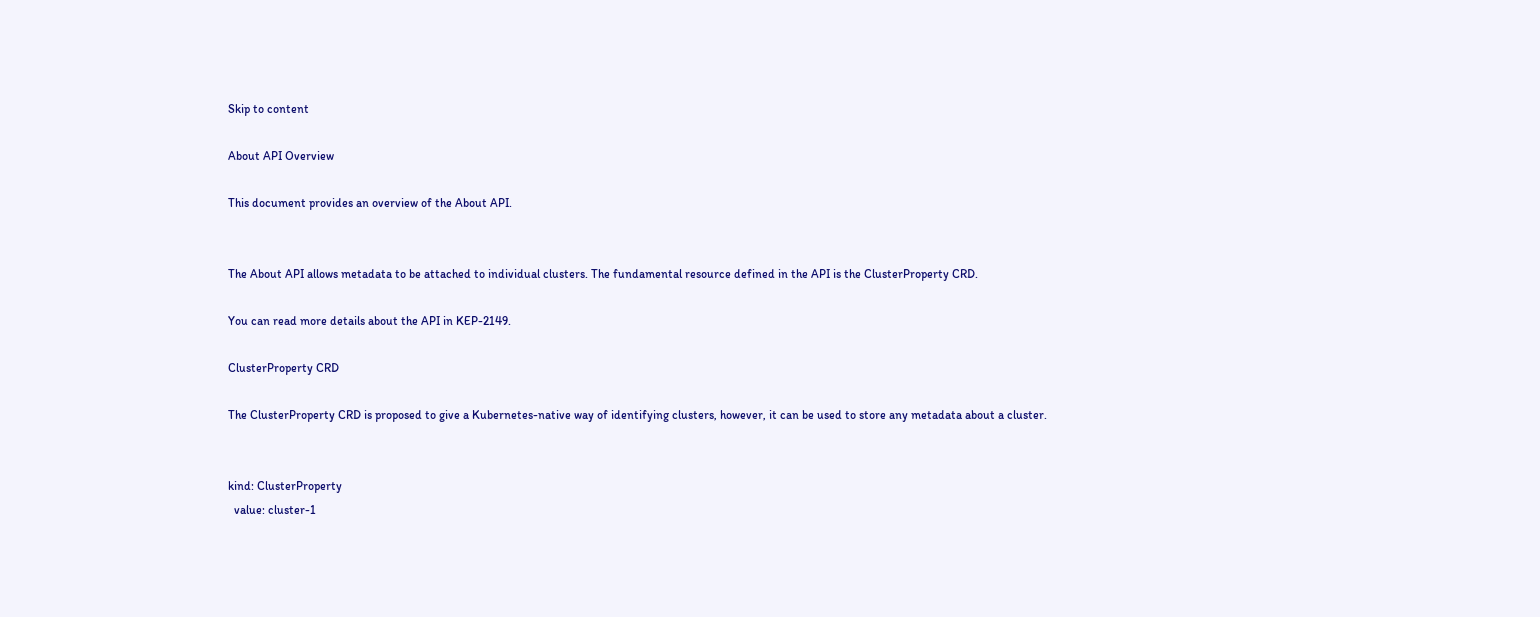Skip to content

About API Overview

This document provides an overview of the About API.


The About API allows metadata to be attached to individual clusters. The fundamental resource defined in the API is the ClusterProperty CRD.

You can read more details about the API in KEP-2149.

ClusterProperty CRD

The ClusterProperty CRD is proposed to give a Kubernetes-native way of identifying clusters, however, it can be used to store any metadata about a cluster.


kind: ClusterProperty
  value: cluster-1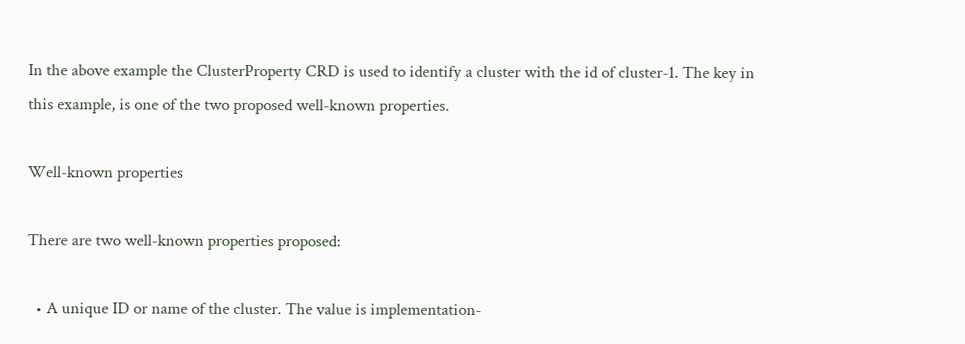In the above example the ClusterProperty CRD is used to identify a cluster with the id of cluster-1. The key in this example, is one of the two proposed well-known properties.

Well-known properties

There are two well-known properties proposed:

  • A unique ID or name of the cluster. The value is implementation-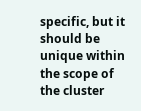specific, but it should be unique within the scope of the cluster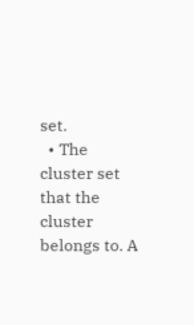set.
  • The cluster set that the cluster belongs to. A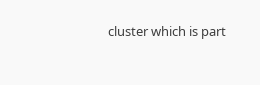cluster which is part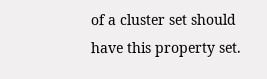of a cluster set should have this property set.